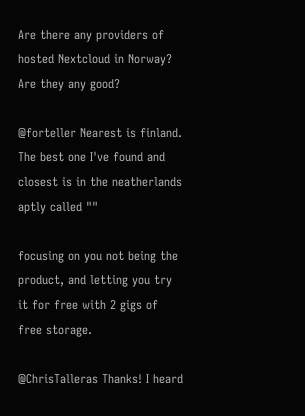Are there any providers of hosted Nextcloud in Norway? Are they any good?

@forteller Nearest is finland. The best one I've found and closest is in the neatherlands aptly called ""

focusing on you not being the product, and letting you try it for free with 2 gigs of free storage.

@ChrisTalleras Thanks! I heard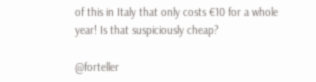of this in Italy that only costs €10 for a whole year! Is that suspiciously cheap?

@forteller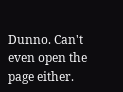Dunno. Can't even open the page either.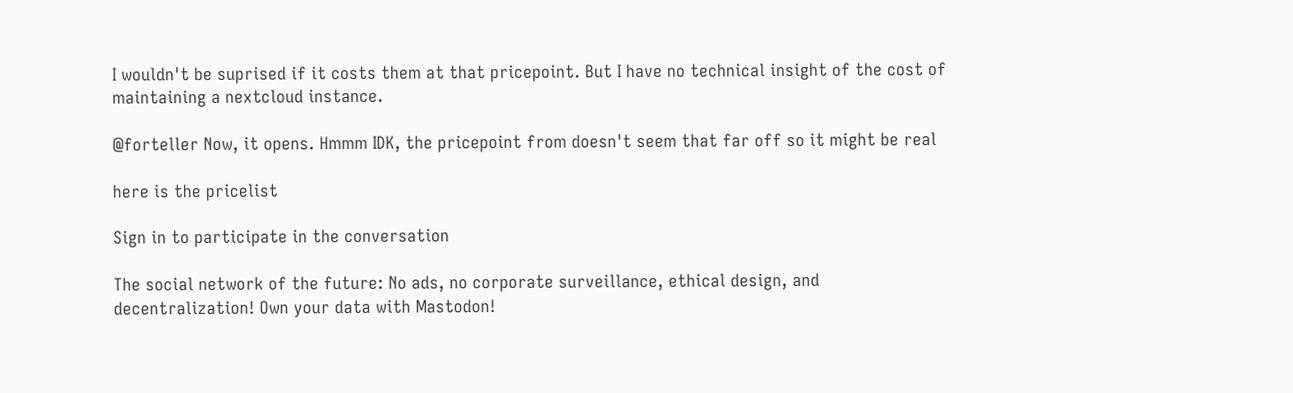I wouldn't be suprised if it costs them at that pricepoint. But I have no technical insight of the cost of maintaining a nextcloud instance.

@forteller Now, it opens. Hmmm IDK, the pricepoint from doesn't seem that far off so it might be real

here is the pricelist

Sign in to participate in the conversation

The social network of the future: No ads, no corporate surveillance, ethical design, and decentralization! Own your data with Mastodon!